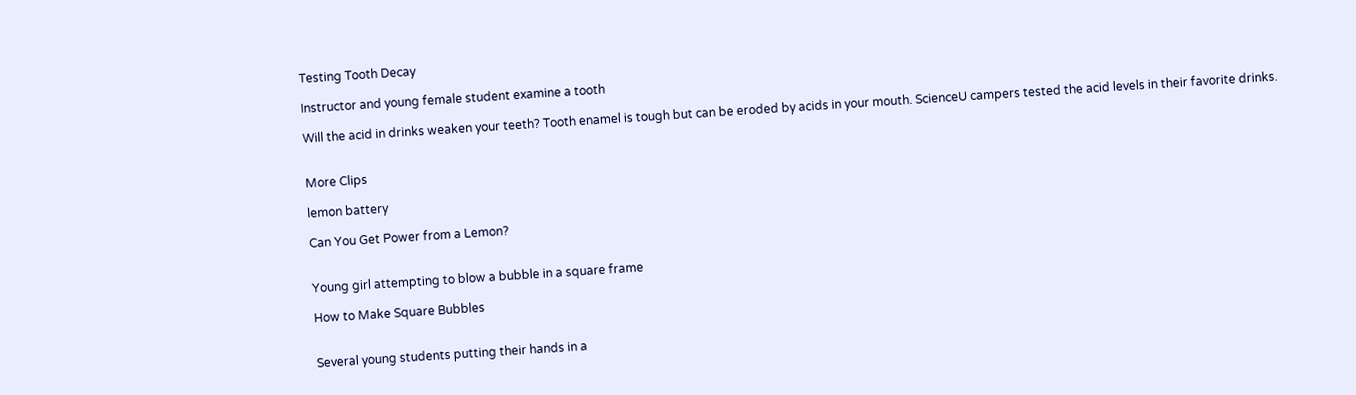Testing Tooth Decay

Instructor and young female student examine a tooth

Will the acid in drinks weaken your teeth? Tooth enamel is tough but can be eroded by acids in your mouth. ScienceU campers tested the acid levels in their favorite drinks.


More Clips

lemon battery

Can You Get Power from a Lemon?


Young girl attempting to blow a bubble in a square frame

How to Make Square Bubbles


Several young students putting their hands in a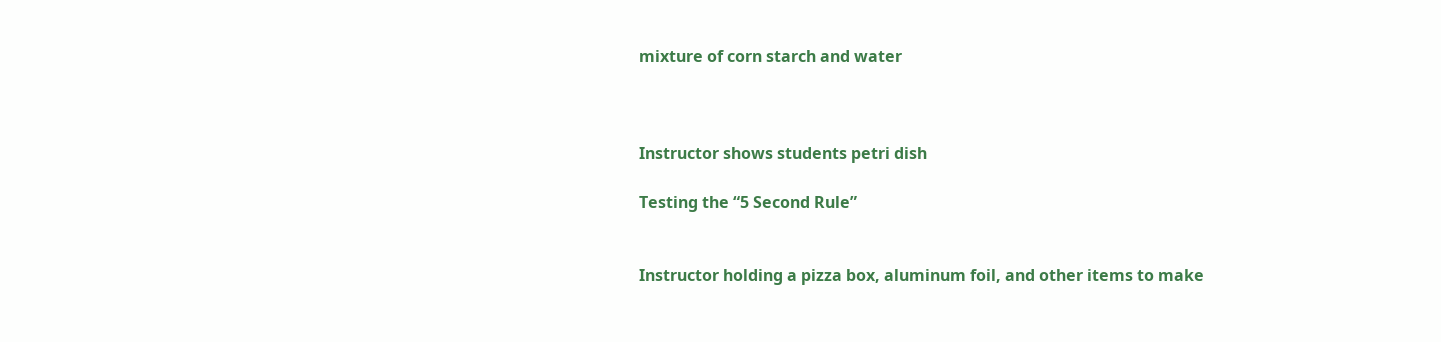mixture of corn starch and water



Instructor shows students petri dish

Testing the “5 Second Rule”


Instructor holding a pizza box, aluminum foil, and other items to make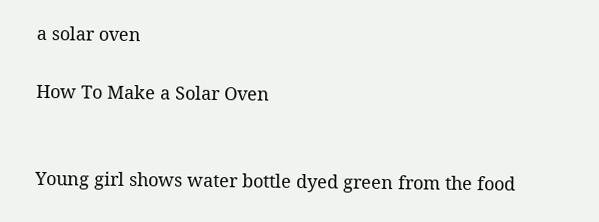a solar oven

How To Make a Solar Oven


Young girl shows water bottle dyed green from the food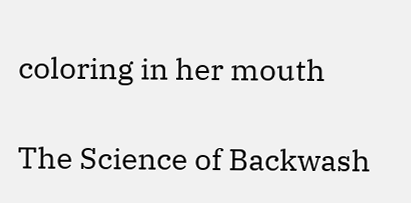coloring in her mouth

The Science of Backwash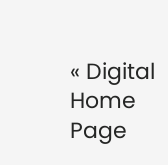« Digital Home Page